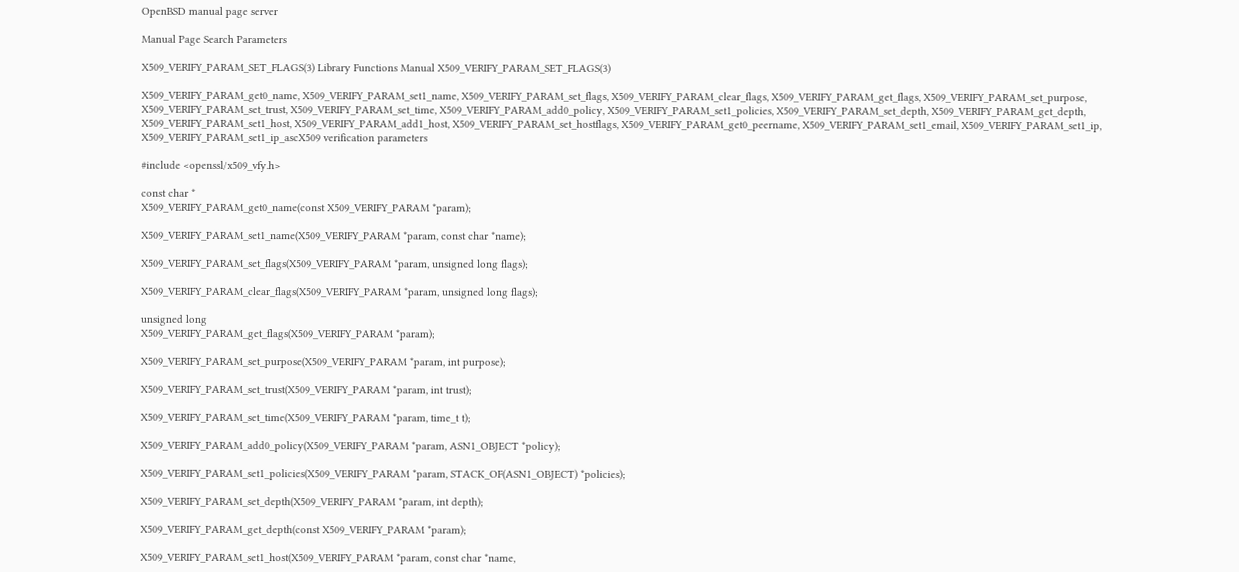OpenBSD manual page server

Manual Page Search Parameters

X509_VERIFY_PARAM_SET_FLAGS(3) Library Functions Manual X509_VERIFY_PARAM_SET_FLAGS(3)

X509_VERIFY_PARAM_get0_name, X509_VERIFY_PARAM_set1_name, X509_VERIFY_PARAM_set_flags, X509_VERIFY_PARAM_clear_flags, X509_VERIFY_PARAM_get_flags, X509_VERIFY_PARAM_set_purpose, X509_VERIFY_PARAM_set_trust, X509_VERIFY_PARAM_set_time, X509_VERIFY_PARAM_add0_policy, X509_VERIFY_PARAM_set1_policies, X509_VERIFY_PARAM_set_depth, X509_VERIFY_PARAM_get_depth, X509_VERIFY_PARAM_set1_host, X509_VERIFY_PARAM_add1_host, X509_VERIFY_PARAM_set_hostflags, X509_VERIFY_PARAM_get0_peername, X509_VERIFY_PARAM_set1_email, X509_VERIFY_PARAM_set1_ip, X509_VERIFY_PARAM_set1_ip_ascX509 verification parameters

#include <openssl/x509_vfy.h>

const char *
X509_VERIFY_PARAM_get0_name(const X509_VERIFY_PARAM *param);

X509_VERIFY_PARAM_set1_name(X509_VERIFY_PARAM *param, const char *name);

X509_VERIFY_PARAM_set_flags(X509_VERIFY_PARAM *param, unsigned long flags);

X509_VERIFY_PARAM_clear_flags(X509_VERIFY_PARAM *param, unsigned long flags);

unsigned long
X509_VERIFY_PARAM_get_flags(X509_VERIFY_PARAM *param);

X509_VERIFY_PARAM_set_purpose(X509_VERIFY_PARAM *param, int purpose);

X509_VERIFY_PARAM_set_trust(X509_VERIFY_PARAM *param, int trust);

X509_VERIFY_PARAM_set_time(X509_VERIFY_PARAM *param, time_t t);

X509_VERIFY_PARAM_add0_policy(X509_VERIFY_PARAM *param, ASN1_OBJECT *policy);

X509_VERIFY_PARAM_set1_policies(X509_VERIFY_PARAM *param, STACK_OF(ASN1_OBJECT) *policies);

X509_VERIFY_PARAM_set_depth(X509_VERIFY_PARAM *param, int depth);

X509_VERIFY_PARAM_get_depth(const X509_VERIFY_PARAM *param);

X509_VERIFY_PARAM_set1_host(X509_VERIFY_PARAM *param, const char *name,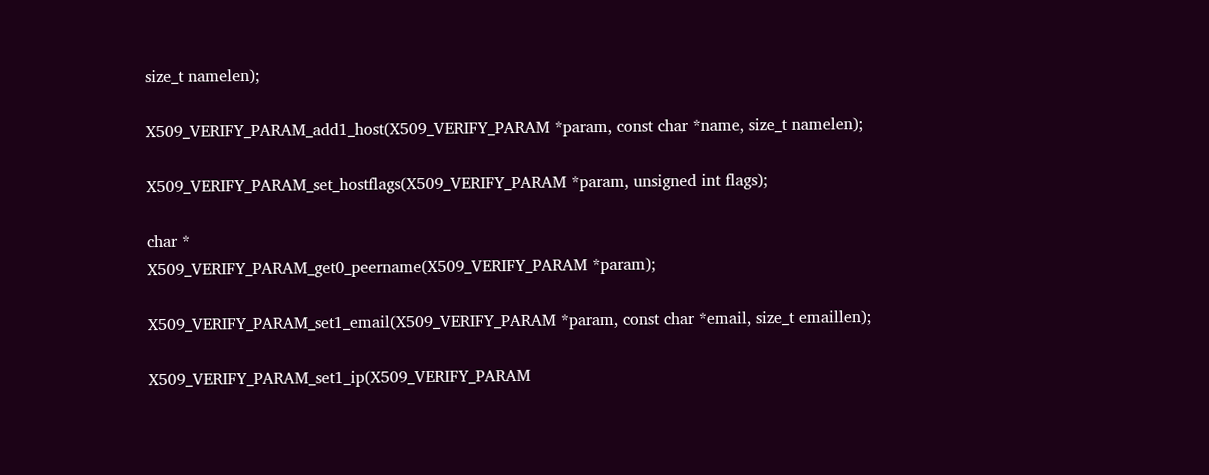size_t namelen);

X509_VERIFY_PARAM_add1_host(X509_VERIFY_PARAM *param, const char *name, size_t namelen);

X509_VERIFY_PARAM_set_hostflags(X509_VERIFY_PARAM *param, unsigned int flags);

char *
X509_VERIFY_PARAM_get0_peername(X509_VERIFY_PARAM *param);

X509_VERIFY_PARAM_set1_email(X509_VERIFY_PARAM *param, const char *email, size_t emaillen);

X509_VERIFY_PARAM_set1_ip(X509_VERIFY_PARAM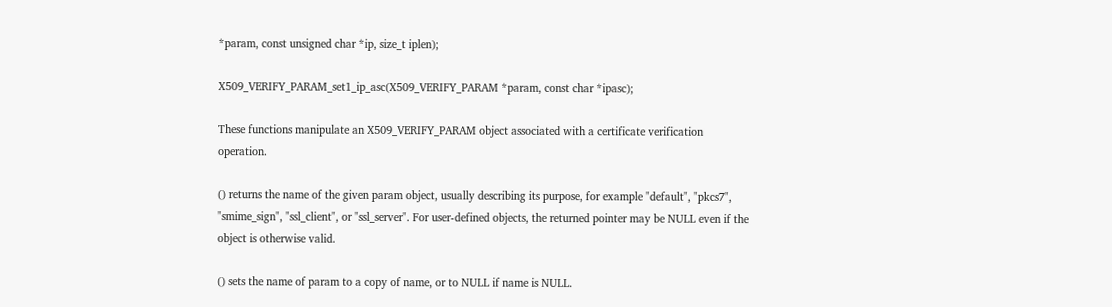*param, const unsigned char *ip, size_t iplen);

X509_VERIFY_PARAM_set1_ip_asc(X509_VERIFY_PARAM *param, const char *ipasc);

These functions manipulate an X509_VERIFY_PARAM object associated with a certificate verification operation.

() returns the name of the given param object, usually describing its purpose, for example "default", "pkcs7", "smime_sign", "ssl_client", or "ssl_server". For user-defined objects, the returned pointer may be NULL even if the object is otherwise valid.

() sets the name of param to a copy of name, or to NULL if name is NULL.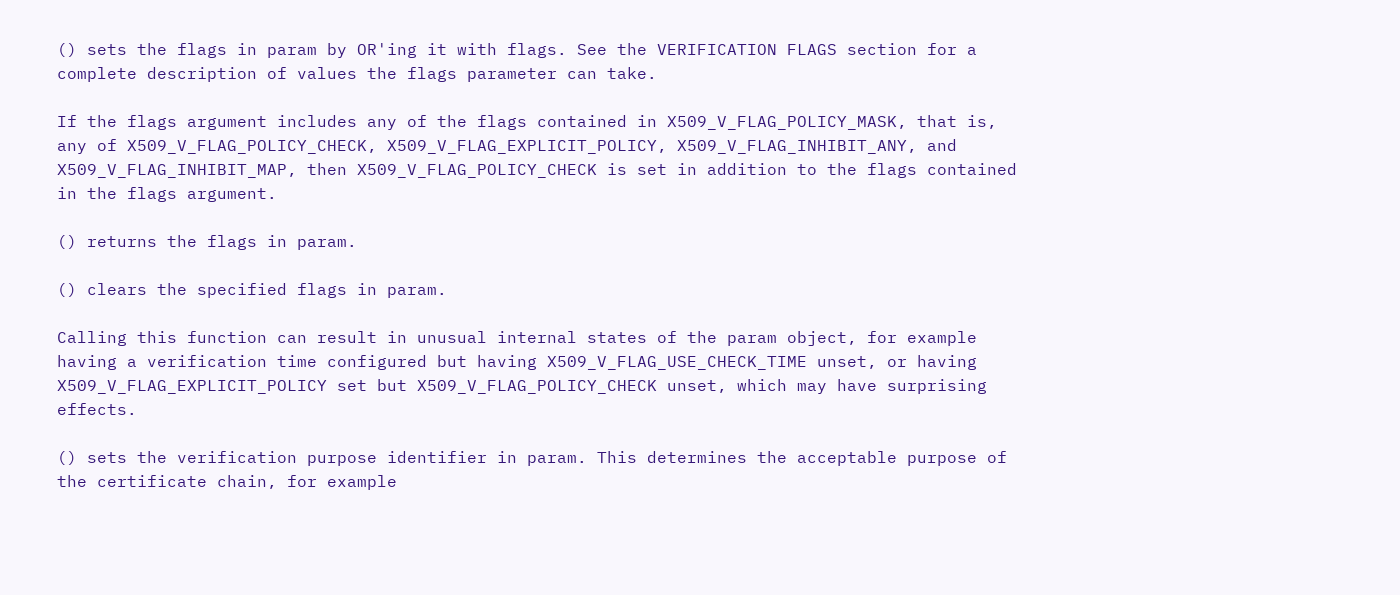() sets the flags in param by OR'ing it with flags. See the VERIFICATION FLAGS section for a complete description of values the flags parameter can take.

If the flags argument includes any of the flags contained in X509_V_FLAG_POLICY_MASK, that is, any of X509_V_FLAG_POLICY_CHECK, X509_V_FLAG_EXPLICIT_POLICY, X509_V_FLAG_INHIBIT_ANY, and X509_V_FLAG_INHIBIT_MAP, then X509_V_FLAG_POLICY_CHECK is set in addition to the flags contained in the flags argument.

() returns the flags in param.

() clears the specified flags in param.

Calling this function can result in unusual internal states of the param object, for example having a verification time configured but having X509_V_FLAG_USE_CHECK_TIME unset, or having X509_V_FLAG_EXPLICIT_POLICY set but X509_V_FLAG_POLICY_CHECK unset, which may have surprising effects.

() sets the verification purpose identifier in param. This determines the acceptable purpose of the certificate chain, for example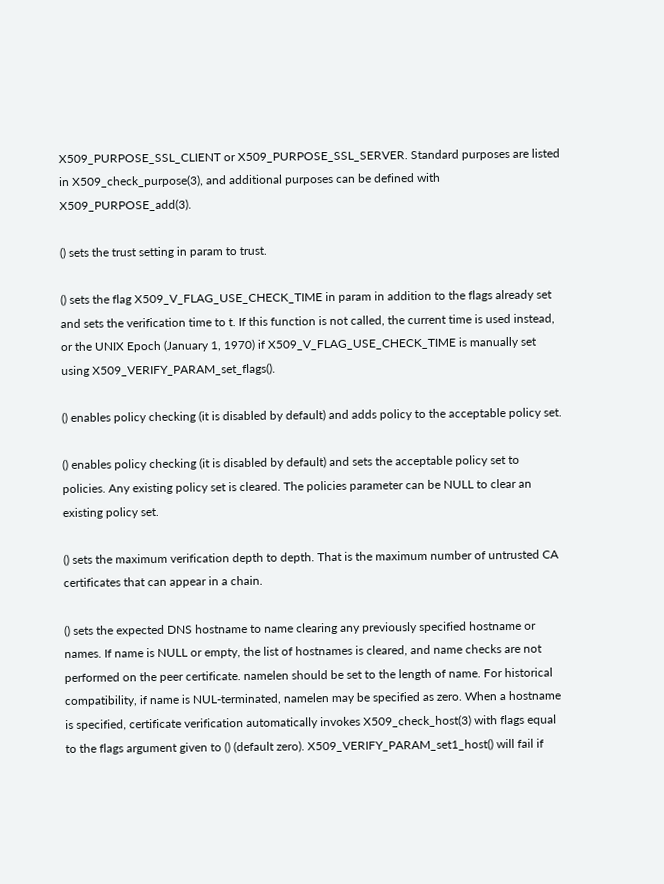X509_PURPOSE_SSL_CLIENT or X509_PURPOSE_SSL_SERVER. Standard purposes are listed in X509_check_purpose(3), and additional purposes can be defined with X509_PURPOSE_add(3).

() sets the trust setting in param to trust.

() sets the flag X509_V_FLAG_USE_CHECK_TIME in param in addition to the flags already set and sets the verification time to t. If this function is not called, the current time is used instead, or the UNIX Epoch (January 1, 1970) if X509_V_FLAG_USE_CHECK_TIME is manually set using X509_VERIFY_PARAM_set_flags().

() enables policy checking (it is disabled by default) and adds policy to the acceptable policy set.

() enables policy checking (it is disabled by default) and sets the acceptable policy set to policies. Any existing policy set is cleared. The policies parameter can be NULL to clear an existing policy set.

() sets the maximum verification depth to depth. That is the maximum number of untrusted CA certificates that can appear in a chain.

() sets the expected DNS hostname to name clearing any previously specified hostname or names. If name is NULL or empty, the list of hostnames is cleared, and name checks are not performed on the peer certificate. namelen should be set to the length of name. For historical compatibility, if name is NUL-terminated, namelen may be specified as zero. When a hostname is specified, certificate verification automatically invokes X509_check_host(3) with flags equal to the flags argument given to () (default zero). X509_VERIFY_PARAM_set1_host() will fail if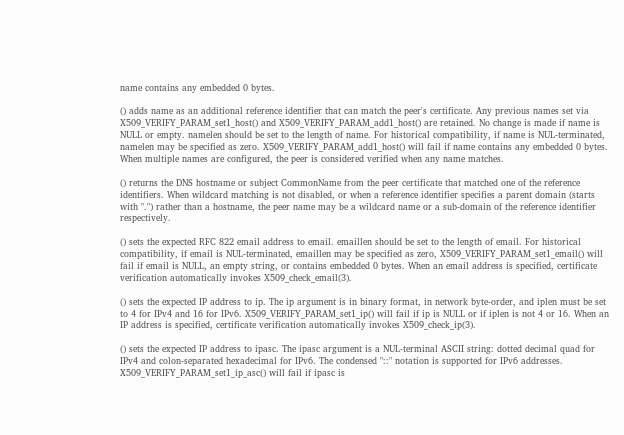name contains any embedded 0 bytes.

() adds name as an additional reference identifier that can match the peer's certificate. Any previous names set via X509_VERIFY_PARAM_set1_host() and X509_VERIFY_PARAM_add1_host() are retained. No change is made if name is NULL or empty. namelen should be set to the length of name. For historical compatibility, if name is NUL-terminated, namelen may be specified as zero. X509_VERIFY_PARAM_add1_host() will fail if name contains any embedded 0 bytes. When multiple names are configured, the peer is considered verified when any name matches.

() returns the DNS hostname or subject CommonName from the peer certificate that matched one of the reference identifiers. When wildcard matching is not disabled, or when a reference identifier specifies a parent domain (starts with ".") rather than a hostname, the peer name may be a wildcard name or a sub-domain of the reference identifier respectively.

() sets the expected RFC 822 email address to email. emaillen should be set to the length of email. For historical compatibility, if email is NUL-terminated, emaillen may be specified as zero, X509_VERIFY_PARAM_set1_email() will fail if email is NULL, an empty string, or contains embedded 0 bytes. When an email address is specified, certificate verification automatically invokes X509_check_email(3).

() sets the expected IP address to ip. The ip argument is in binary format, in network byte-order, and iplen must be set to 4 for IPv4 and 16 for IPv6. X509_VERIFY_PARAM_set1_ip() will fail if ip is NULL or if iplen is not 4 or 16. When an IP address is specified, certificate verification automatically invokes X509_check_ip(3).

() sets the expected IP address to ipasc. The ipasc argument is a NUL-terminal ASCII string: dotted decimal quad for IPv4 and colon-separated hexadecimal for IPv6. The condensed "::" notation is supported for IPv6 addresses. X509_VERIFY_PARAM_set1_ip_asc() will fail if ipasc is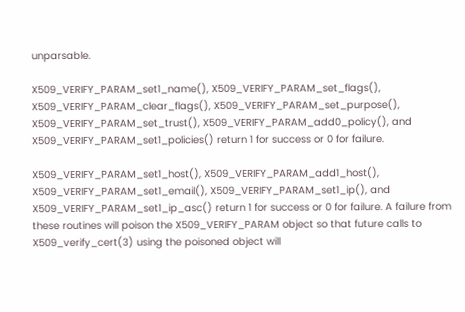unparsable.

X509_VERIFY_PARAM_set1_name(), X509_VERIFY_PARAM_set_flags(), X509_VERIFY_PARAM_clear_flags(), X509_VERIFY_PARAM_set_purpose(), X509_VERIFY_PARAM_set_trust(), X509_VERIFY_PARAM_add0_policy(), and X509_VERIFY_PARAM_set1_policies() return 1 for success or 0 for failure.

X509_VERIFY_PARAM_set1_host(), X509_VERIFY_PARAM_add1_host(), X509_VERIFY_PARAM_set1_email(), X509_VERIFY_PARAM_set1_ip(), and X509_VERIFY_PARAM_set1_ip_asc() return 1 for success or 0 for failure. A failure from these routines will poison the X509_VERIFY_PARAM object so that future calls to X509_verify_cert(3) using the poisoned object will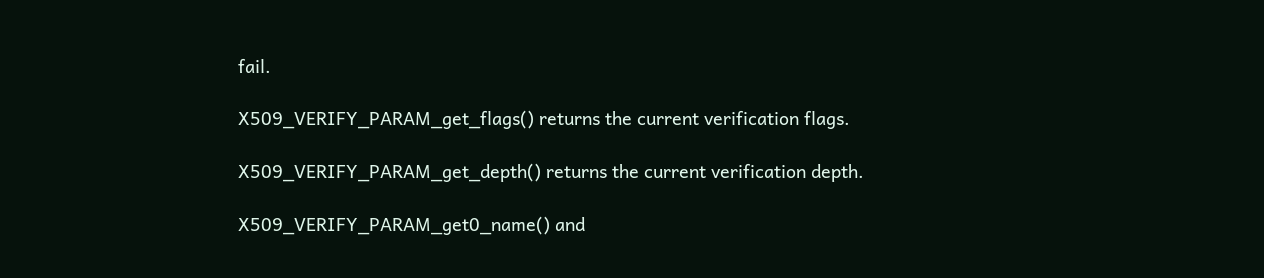fail.

X509_VERIFY_PARAM_get_flags() returns the current verification flags.

X509_VERIFY_PARAM_get_depth() returns the current verification depth.

X509_VERIFY_PARAM_get0_name() and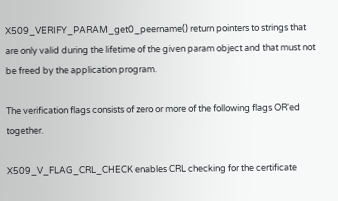X509_VERIFY_PARAM_get0_peername() return pointers to strings that are only valid during the lifetime of the given param object and that must not be freed by the application program.

The verification flags consists of zero or more of the following flags OR'ed together.

X509_V_FLAG_CRL_CHECK enables CRL checking for the certificate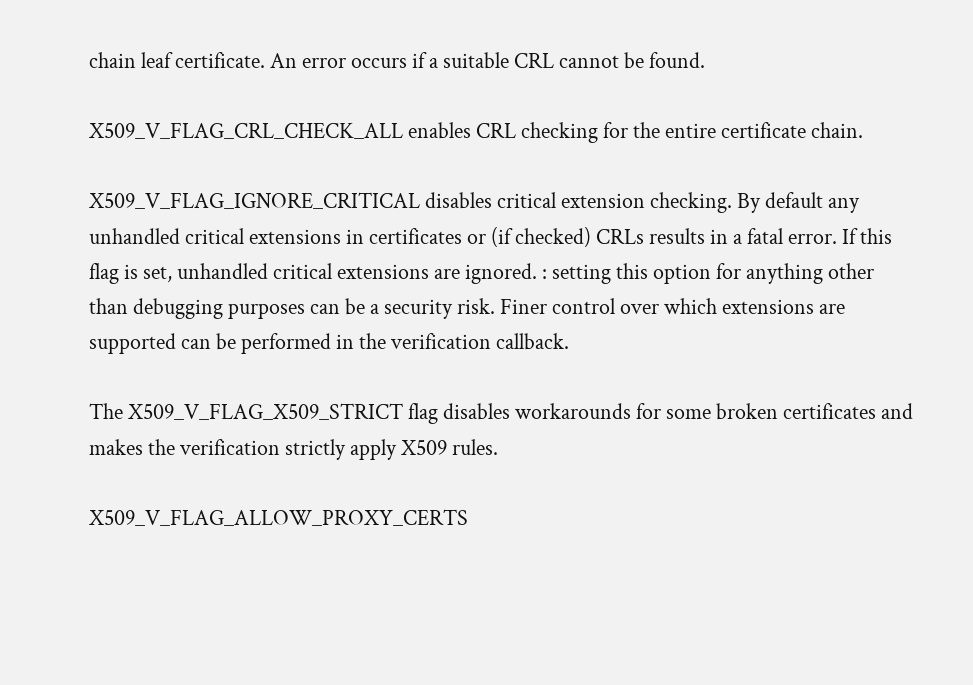chain leaf certificate. An error occurs if a suitable CRL cannot be found.

X509_V_FLAG_CRL_CHECK_ALL enables CRL checking for the entire certificate chain.

X509_V_FLAG_IGNORE_CRITICAL disables critical extension checking. By default any unhandled critical extensions in certificates or (if checked) CRLs results in a fatal error. If this flag is set, unhandled critical extensions are ignored. : setting this option for anything other than debugging purposes can be a security risk. Finer control over which extensions are supported can be performed in the verification callback.

The X509_V_FLAG_X509_STRICT flag disables workarounds for some broken certificates and makes the verification strictly apply X509 rules.

X509_V_FLAG_ALLOW_PROXY_CERTS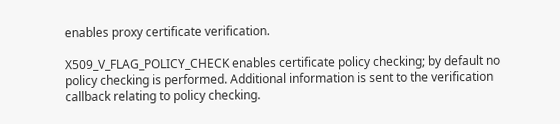enables proxy certificate verification.

X509_V_FLAG_POLICY_CHECK enables certificate policy checking; by default no policy checking is performed. Additional information is sent to the verification callback relating to policy checking.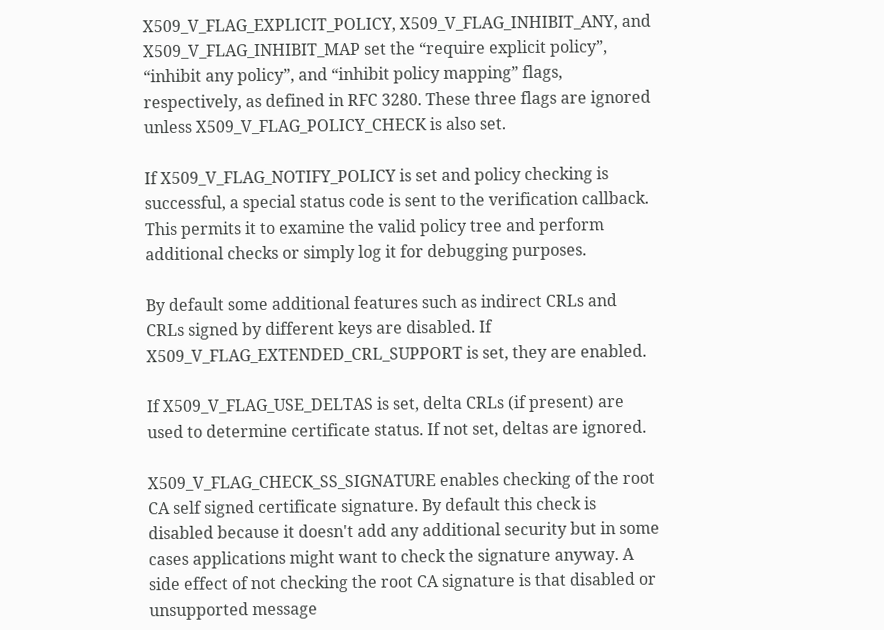X509_V_FLAG_EXPLICIT_POLICY, X509_V_FLAG_INHIBIT_ANY, and X509_V_FLAG_INHIBIT_MAP set the “require explicit policy”, “inhibit any policy”, and “inhibit policy mapping” flags, respectively, as defined in RFC 3280. These three flags are ignored unless X509_V_FLAG_POLICY_CHECK is also set.

If X509_V_FLAG_NOTIFY_POLICY is set and policy checking is successful, a special status code is sent to the verification callback. This permits it to examine the valid policy tree and perform additional checks or simply log it for debugging purposes.

By default some additional features such as indirect CRLs and CRLs signed by different keys are disabled. If X509_V_FLAG_EXTENDED_CRL_SUPPORT is set, they are enabled.

If X509_V_FLAG_USE_DELTAS is set, delta CRLs (if present) are used to determine certificate status. If not set, deltas are ignored.

X509_V_FLAG_CHECK_SS_SIGNATURE enables checking of the root CA self signed certificate signature. By default this check is disabled because it doesn't add any additional security but in some cases applications might want to check the signature anyway. A side effect of not checking the root CA signature is that disabled or unsupported message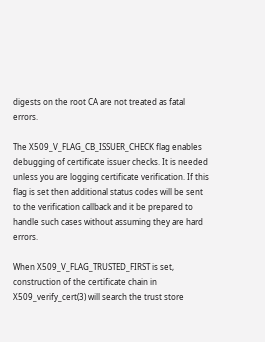digests on the root CA are not treated as fatal errors.

The X509_V_FLAG_CB_ISSUER_CHECK flag enables debugging of certificate issuer checks. It is needed unless you are logging certificate verification. If this flag is set then additional status codes will be sent to the verification callback and it be prepared to handle such cases without assuming they are hard errors.

When X509_V_FLAG_TRUSTED_FIRST is set, construction of the certificate chain in X509_verify_cert(3) will search the trust store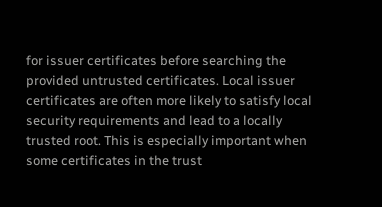for issuer certificates before searching the provided untrusted certificates. Local issuer certificates are often more likely to satisfy local security requirements and lead to a locally trusted root. This is especially important when some certificates in the trust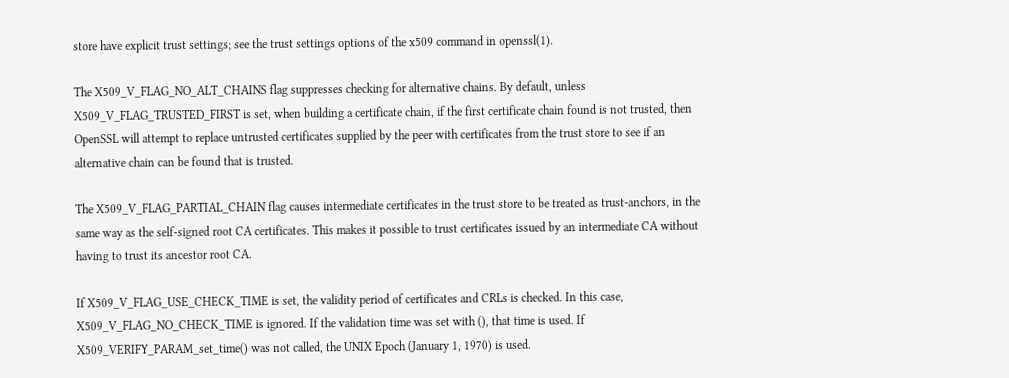store have explicit trust settings; see the trust settings options of the x509 command in openssl(1).

The X509_V_FLAG_NO_ALT_CHAINS flag suppresses checking for alternative chains. By default, unless X509_V_FLAG_TRUSTED_FIRST is set, when building a certificate chain, if the first certificate chain found is not trusted, then OpenSSL will attempt to replace untrusted certificates supplied by the peer with certificates from the trust store to see if an alternative chain can be found that is trusted.

The X509_V_FLAG_PARTIAL_CHAIN flag causes intermediate certificates in the trust store to be treated as trust-anchors, in the same way as the self-signed root CA certificates. This makes it possible to trust certificates issued by an intermediate CA without having to trust its ancestor root CA.

If X509_V_FLAG_USE_CHECK_TIME is set, the validity period of certificates and CRLs is checked. In this case, X509_V_FLAG_NO_CHECK_TIME is ignored. If the validation time was set with (), that time is used. If X509_VERIFY_PARAM_set_time() was not called, the UNIX Epoch (January 1, 1970) is used.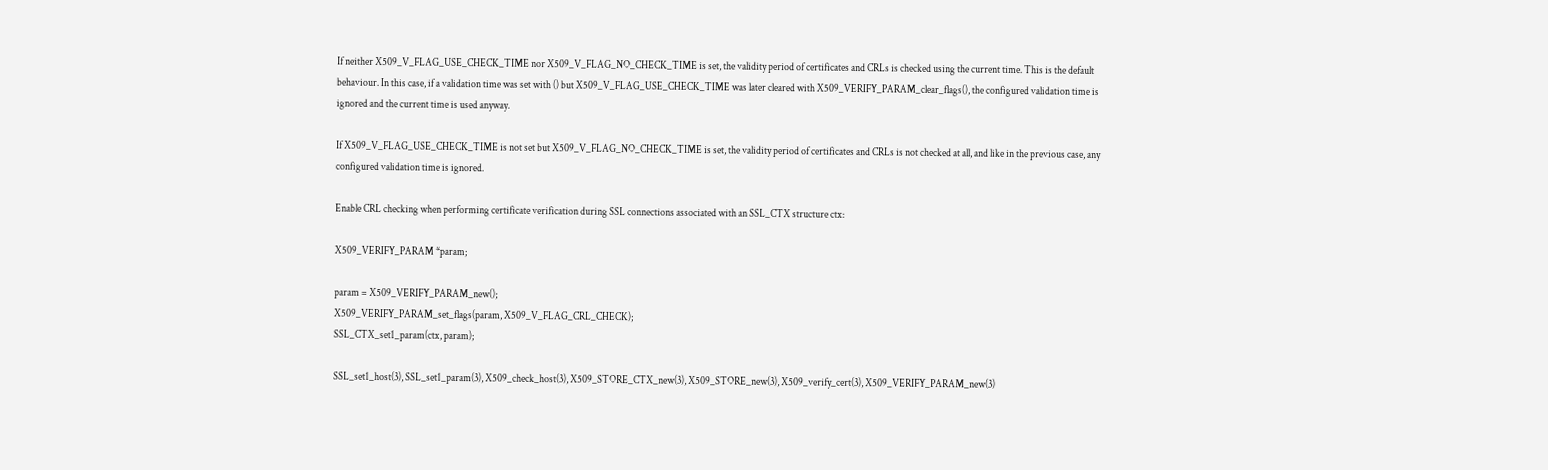If neither X509_V_FLAG_USE_CHECK_TIME nor X509_V_FLAG_NO_CHECK_TIME is set, the validity period of certificates and CRLs is checked using the current time. This is the default behaviour. In this case, if a validation time was set with () but X509_V_FLAG_USE_CHECK_TIME was later cleared with X509_VERIFY_PARAM_clear_flags(), the configured validation time is ignored and the current time is used anyway.

If X509_V_FLAG_USE_CHECK_TIME is not set but X509_V_FLAG_NO_CHECK_TIME is set, the validity period of certificates and CRLs is not checked at all, and like in the previous case, any configured validation time is ignored.

Enable CRL checking when performing certificate verification during SSL connections associated with an SSL_CTX structure ctx:

X509_VERIFY_PARAM *param;

param = X509_VERIFY_PARAM_new();
X509_VERIFY_PARAM_set_flags(param, X509_V_FLAG_CRL_CHECK);
SSL_CTX_set1_param(ctx, param);

SSL_set1_host(3), SSL_set1_param(3), X509_check_host(3), X509_STORE_CTX_new(3), X509_STORE_new(3), X509_verify_cert(3), X509_VERIFY_PARAM_new(3)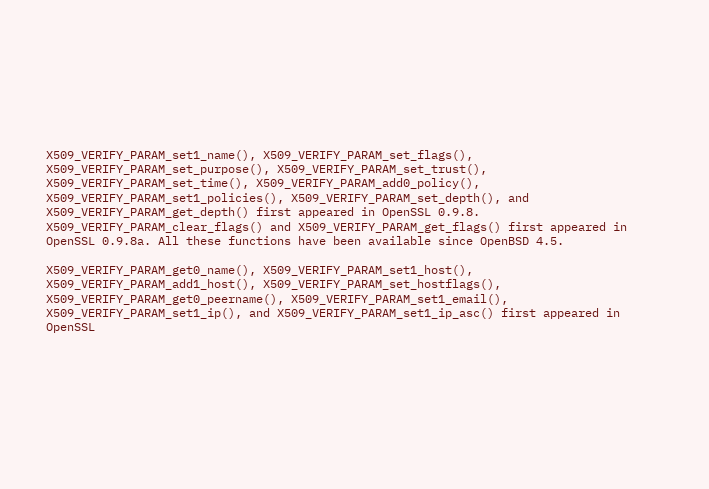X509_VERIFY_PARAM_set1_name(), X509_VERIFY_PARAM_set_flags(), X509_VERIFY_PARAM_set_purpose(), X509_VERIFY_PARAM_set_trust(), X509_VERIFY_PARAM_set_time(), X509_VERIFY_PARAM_add0_policy(), X509_VERIFY_PARAM_set1_policies(), X509_VERIFY_PARAM_set_depth(), and X509_VERIFY_PARAM_get_depth() first appeared in OpenSSL 0.9.8. X509_VERIFY_PARAM_clear_flags() and X509_VERIFY_PARAM_get_flags() first appeared in OpenSSL 0.9.8a. All these functions have been available since OpenBSD 4.5.

X509_VERIFY_PARAM_get0_name(), X509_VERIFY_PARAM_set1_host(), X509_VERIFY_PARAM_add1_host(), X509_VERIFY_PARAM_set_hostflags(), X509_VERIFY_PARAM_get0_peername(), X509_VERIFY_PARAM_set1_email(), X509_VERIFY_PARAM_set1_ip(), and X509_VERIFY_PARAM_set1_ip_asc() first appeared in OpenSSL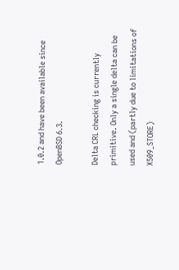1.0.2 and have been available since OpenBSD 6.3.

Delta CRL checking is currently primitive. Only a single delta can be used and (partly due to limitations of X509_STORE)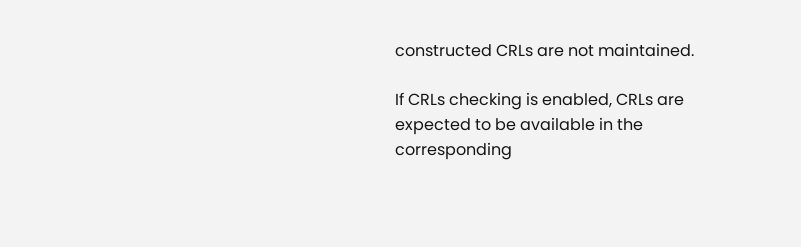constructed CRLs are not maintained.

If CRLs checking is enabled, CRLs are expected to be available in the corresponding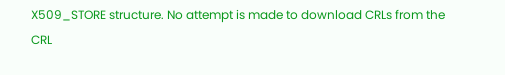X509_STORE structure. No attempt is made to download CRLs from the CRL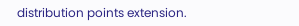distribution points extension.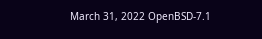March 31, 2022 OpenBSD-7.1